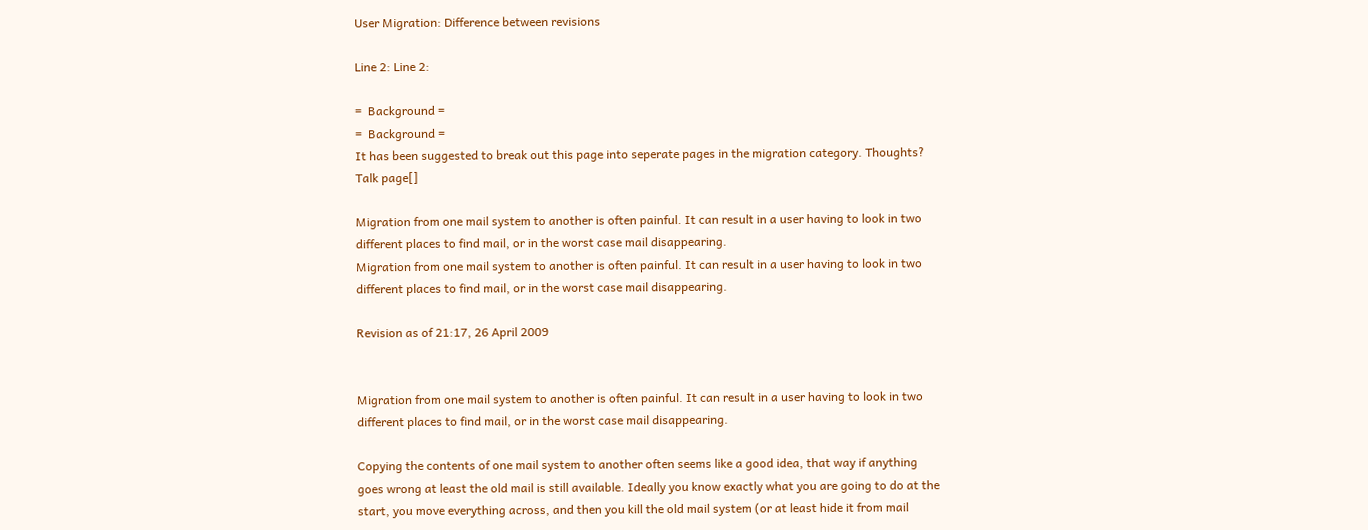User Migration: Difference between revisions

Line 2: Line 2:

=  Background =
=  Background =
It has been suggested to break out this page into seperate pages in the migration category. Thoughts? Talk page[]

Migration from one mail system to another is often painful. It can result in a user having to look in two different places to find mail, or in the worst case mail disappearing.
Migration from one mail system to another is often painful. It can result in a user having to look in two different places to find mail, or in the worst case mail disappearing.

Revision as of 21:17, 26 April 2009


Migration from one mail system to another is often painful. It can result in a user having to look in two different places to find mail, or in the worst case mail disappearing.

Copying the contents of one mail system to another often seems like a good idea, that way if anything goes wrong at least the old mail is still available. Ideally you know exactly what you are going to do at the start, you move everything across, and then you kill the old mail system (or at least hide it from mail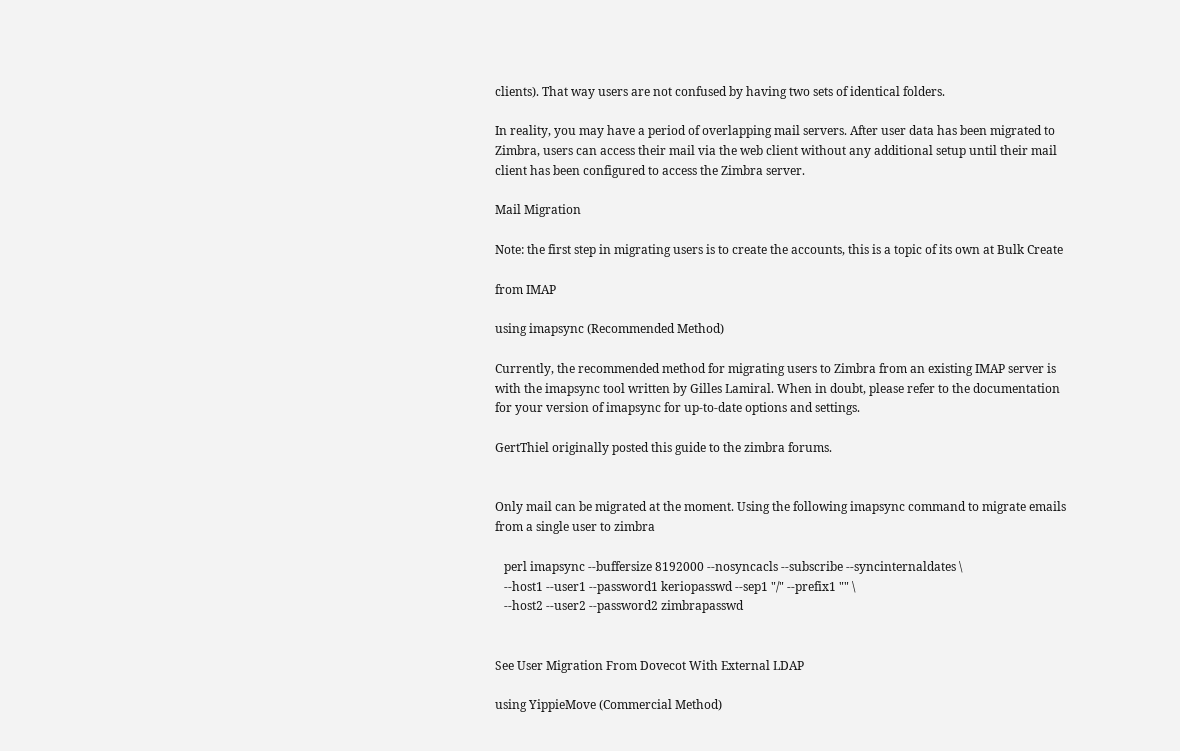clients). That way users are not confused by having two sets of identical folders.

In reality, you may have a period of overlapping mail servers. After user data has been migrated to Zimbra, users can access their mail via the web client without any additional setup until their mail client has been configured to access the Zimbra server.

Mail Migration

Note: the first step in migrating users is to create the accounts, this is a topic of its own at Bulk Create

from IMAP

using imapsync (Recommended Method)

Currently, the recommended method for migrating users to Zimbra from an existing IMAP server is with the imapsync tool written by Gilles Lamiral. When in doubt, please refer to the documentation for your version of imapsync for up-to-date options and settings.

GertThiel originally posted this guide to the zimbra forums.


Only mail can be migrated at the moment. Using the following imapsync command to migrate emails from a single user to zimbra

   perl imapsync --buffersize 8192000 --nosyncacls --subscribe --syncinternaldates \
   --host1 --user1 --password1 keriopasswd --sep1 "/" --prefix1 "" \
   --host2 --user2 --password2 zimbrapasswd


See User Migration From Dovecot With External LDAP

using YippieMove (Commercial Method)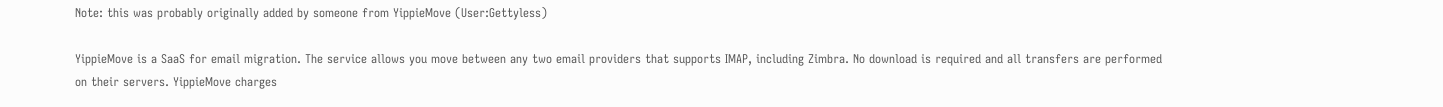Note: this was probably originally added by someone from YippieMove (User:Gettyless)

YippieMove is a SaaS for email migration. The service allows you move between any two email providers that supports IMAP, including Zimbra. No download is required and all transfers are performed on their servers. YippieMove charges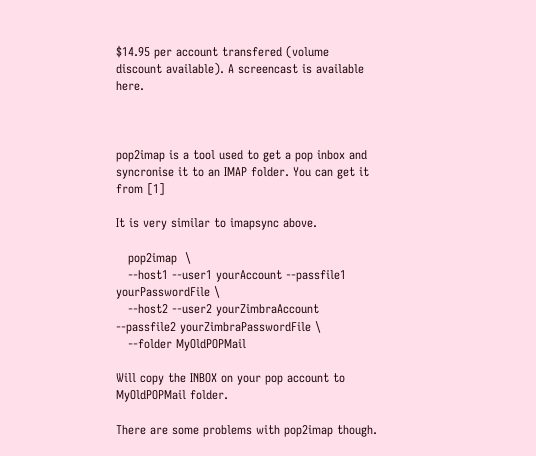$14.95 per account transfered (volume discount available). A screencast is available here.



pop2imap is a tool used to get a pop inbox and syncronise it to an IMAP folder. You can get it from [1]

It is very similar to imapsync above.

   pop2imap  \
   --host1 --user1 yourAccount --passfile1 yourPasswordFile \
   --host2 --user2 yourZimbraAccount --passfile2 yourZimbraPasswordFile \
   --folder MyOldPOPMail

Will copy the INBOX on your pop account to MyOldPOPMail folder.

There are some problems with pop2imap though.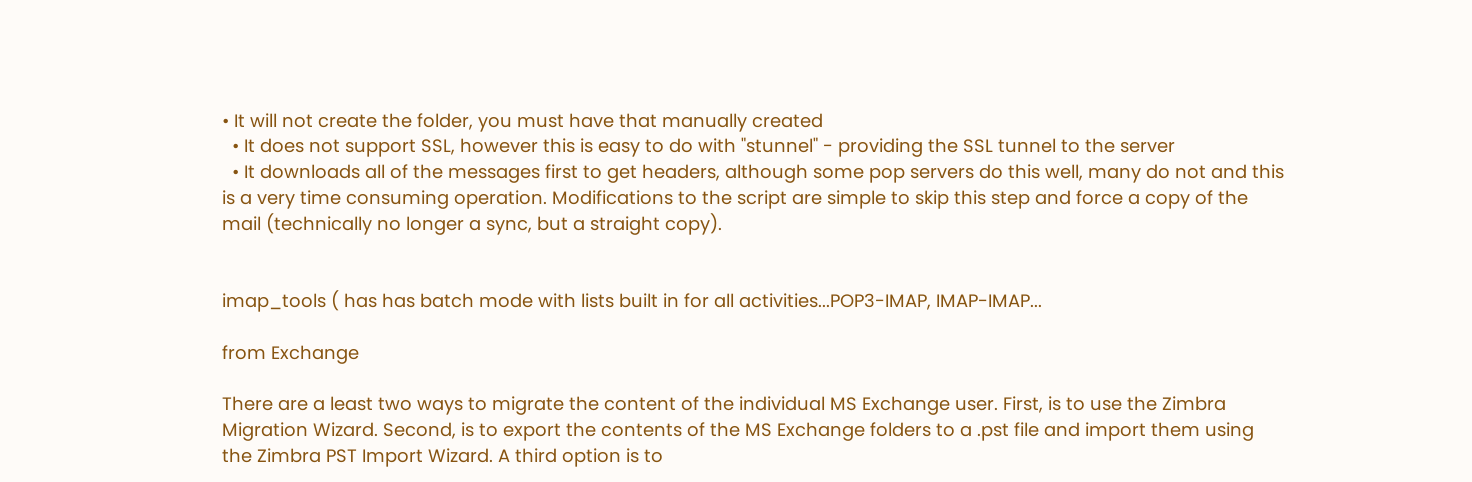• It will not create the folder, you must have that manually created
  • It does not support SSL, however this is easy to do with "stunnel" - providing the SSL tunnel to the server
  • It downloads all of the messages first to get headers, although some pop servers do this well, many do not and this is a very time consuming operation. Modifications to the script are simple to skip this step and force a copy of the mail (technically no longer a sync, but a straight copy).


imap_tools ( has has batch mode with lists built in for all activities...POP3-IMAP, IMAP-IMAP...

from Exchange

There are a least two ways to migrate the content of the individual MS Exchange user. First, is to use the Zimbra Migration Wizard. Second, is to export the contents of the MS Exchange folders to a .pst file and import them using the Zimbra PST Import Wizard. A third option is to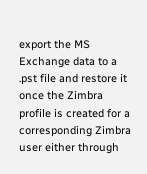export the MS Exchange data to a .pst file and restore it once the Zimbra profile is created for a corresponding Zimbra user either through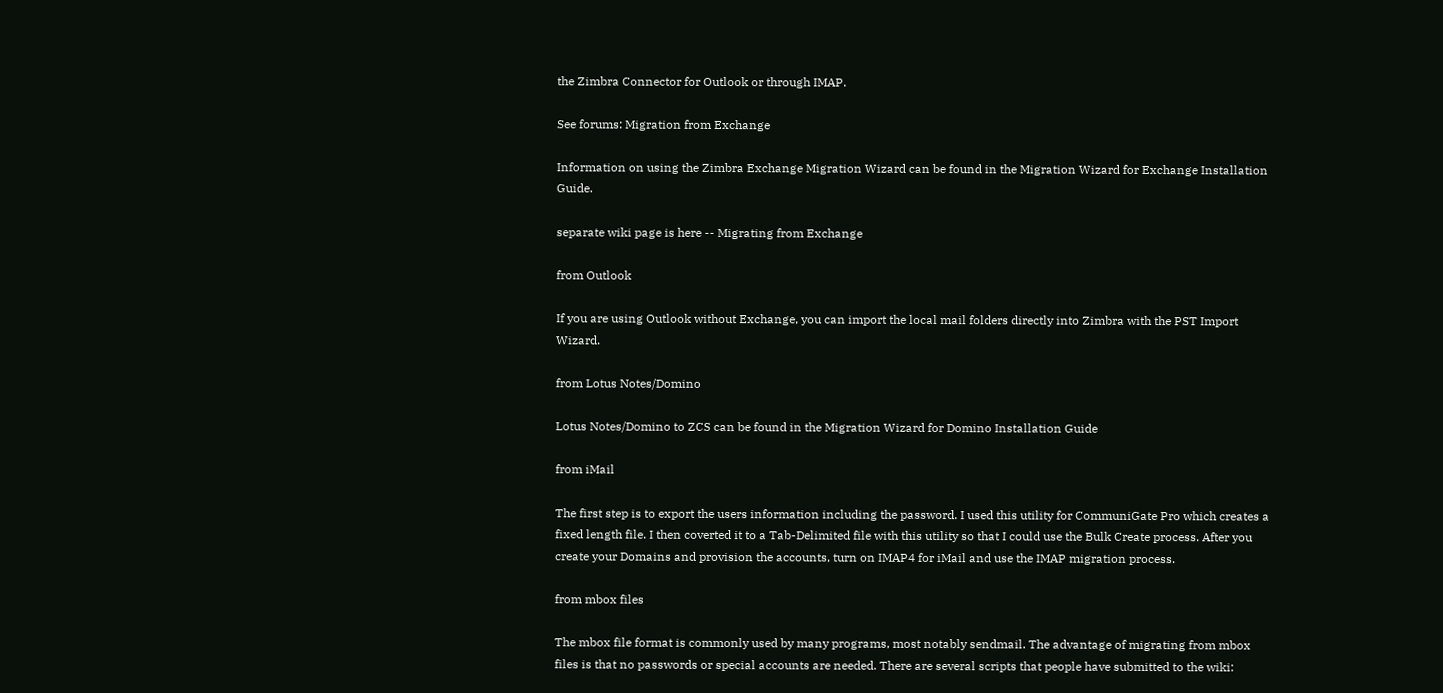the Zimbra Connector for Outlook or through IMAP.

See forums: Migration from Exchange

Information on using the Zimbra Exchange Migration Wizard can be found in the Migration Wizard for Exchange Installation Guide.

separate wiki page is here -- Migrating from Exchange

from Outlook

If you are using Outlook without Exchange, you can import the local mail folders directly into Zimbra with the PST Import Wizard.

from Lotus Notes/Domino

Lotus Notes/Domino to ZCS can be found in the Migration Wizard for Domino Installation Guide

from iMail

The first step is to export the users information including the password. I used this utility for CommuniGate Pro which creates a fixed length file. I then coverted it to a Tab-Delimited file with this utility so that I could use the Bulk Create process. After you create your Domains and provision the accounts, turn on IMAP4 for iMail and use the IMAP migration process.

from mbox files

The mbox file format is commonly used by many programs, most notably sendmail. The advantage of migrating from mbox files is that no passwords or special accounts are needed. There are several scripts that people have submitted to the wiki: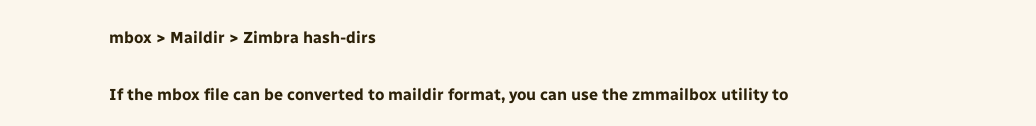mbox > Maildir > Zimbra hash-dirs

If the mbox file can be converted to maildir format, you can use the zmmailbox utility to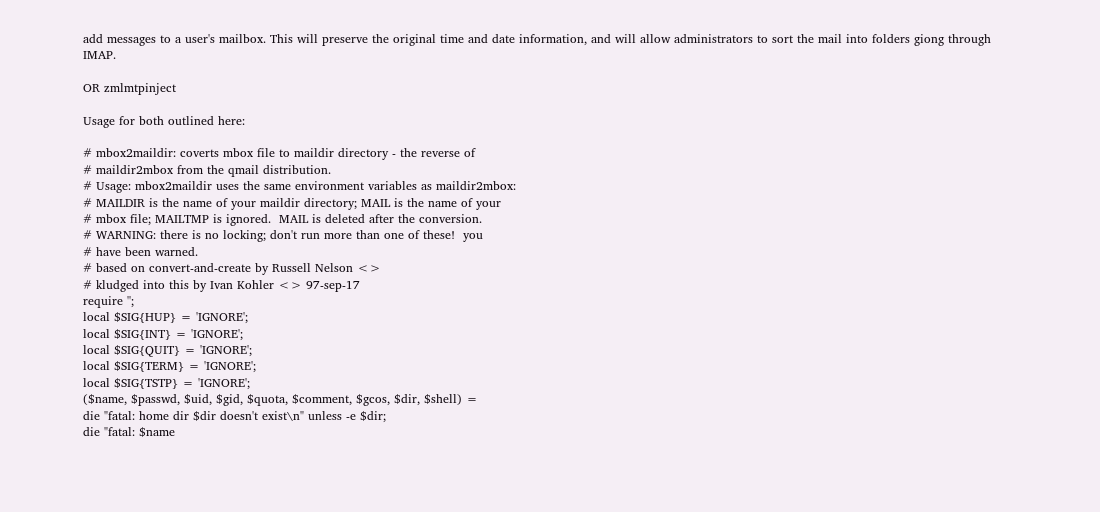add messages to a user's mailbox. This will preserve the original time and date information, and will allow administrators to sort the mail into folders giong through IMAP.

OR zmlmtpinject

Usage for both outlined here:

# mbox2maildir: coverts mbox file to maildir directory - the reverse of
# maildir2mbox from the qmail distribution.
# Usage: mbox2maildir uses the same environment variables as maildir2mbox:
# MAILDIR is the name of your maildir directory; MAIL is the name of your
# mbox file; MAILTMP is ignored.  MAIL is deleted after the conversion.
# WARNING: there is no locking; don't run more than one of these!  you
# have been warned.
# based on convert-and-create by Russell Nelson <>
# kludged into this by Ivan Kohler <> 97-sep-17
require '';
local $SIG{HUP} = 'IGNORE';
local $SIG{INT} = 'IGNORE';
local $SIG{QUIT} = 'IGNORE';
local $SIG{TERM} = 'IGNORE';
local $SIG{TSTP} = 'IGNORE';
($name, $passwd, $uid, $gid, $quota, $comment, $gcos, $dir, $shell) =
die "fatal: home dir $dir doesn't exist\n" unless -e $dir;
die "fatal: $name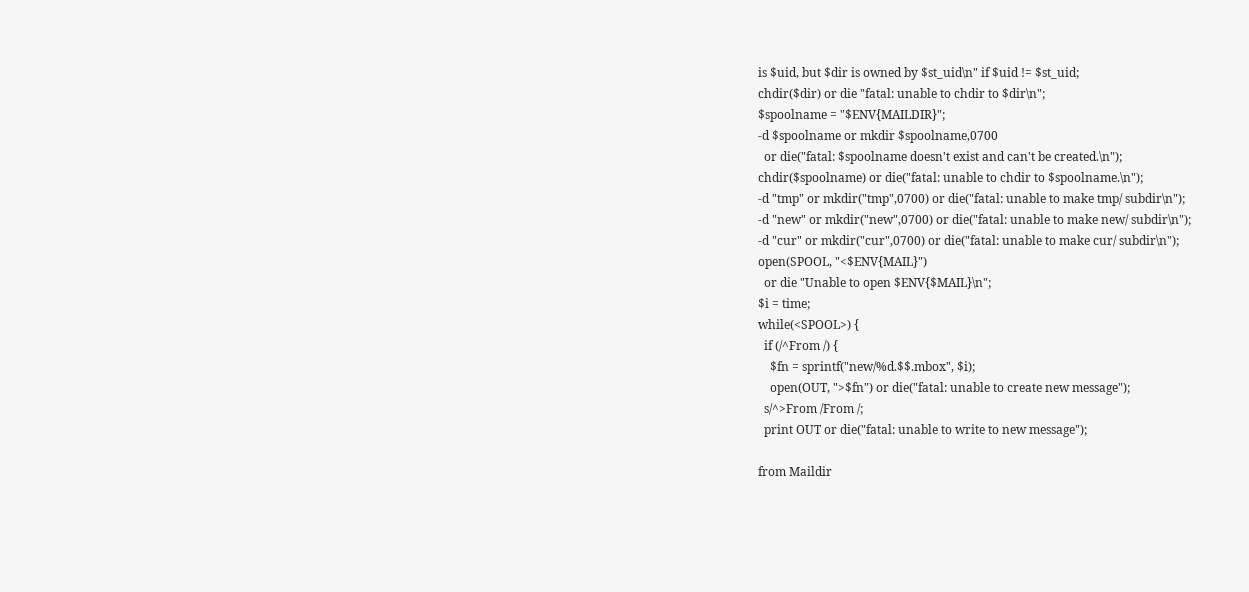is $uid, but $dir is owned by $st_uid\n" if $uid != $st_uid;
chdir($dir) or die "fatal: unable to chdir to $dir\n";
$spoolname = "$ENV{MAILDIR}";
-d $spoolname or mkdir $spoolname,0700
  or die("fatal: $spoolname doesn't exist and can't be created.\n");
chdir($spoolname) or die("fatal: unable to chdir to $spoolname.\n");
-d "tmp" or mkdir("tmp",0700) or die("fatal: unable to make tmp/ subdir\n");
-d "new" or mkdir("new",0700) or die("fatal: unable to make new/ subdir\n");
-d "cur" or mkdir("cur",0700) or die("fatal: unable to make cur/ subdir\n");
open(SPOOL, "<$ENV{MAIL}")
  or die "Unable to open $ENV{$MAIL}\n";
$i = time;
while(<SPOOL>) {
  if (/^From /) {
    $fn = sprintf("new/%d.$$.mbox", $i);
    open(OUT, ">$fn") or die("fatal: unable to create new message");
  s/^>From /From /;
  print OUT or die("fatal: unable to write to new message");

from Maildir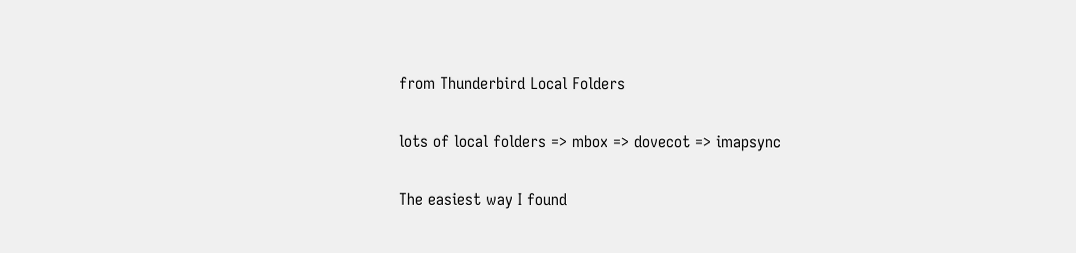from Thunderbird Local Folders

lots of local folders => mbox => dovecot => imapsync

The easiest way I found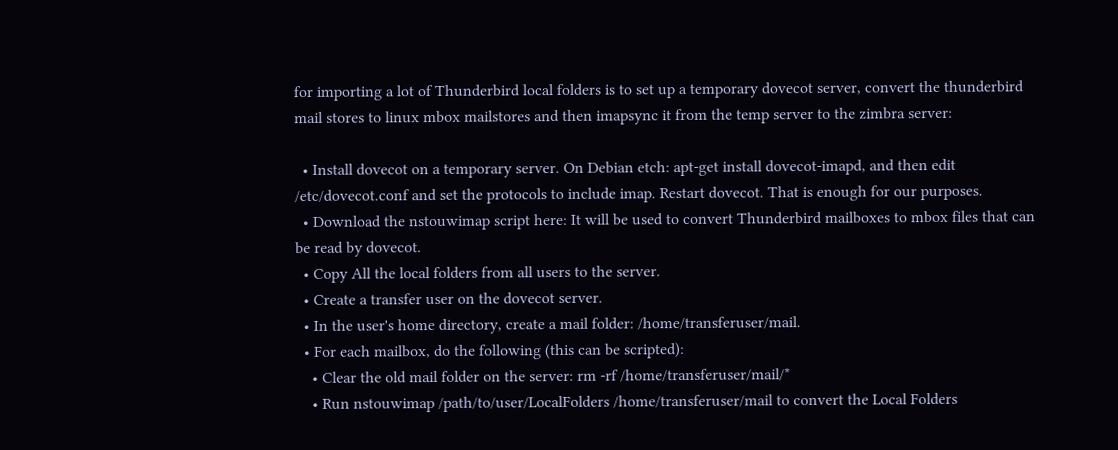for importing a lot of Thunderbird local folders is to set up a temporary dovecot server, convert the thunderbird mail stores to linux mbox mailstores and then imapsync it from the temp server to the zimbra server:

  • Install dovecot on a temporary server. On Debian etch: apt-get install dovecot-imapd, and then edit /etc/dovecot.conf and set the protocols to include imap. Restart dovecot. That is enough for our purposes.
  • Download the nstouwimap script here: It will be used to convert Thunderbird mailboxes to mbox files that can be read by dovecot.
  • Copy All the local folders from all users to the server.
  • Create a transfer user on the dovecot server.
  • In the user's home directory, create a mail folder: /home/transferuser/mail.
  • For each mailbox, do the following (this can be scripted):
    • Clear the old mail folder on the server: rm -rf /home/transferuser/mail/*
    • Run nstouwimap /path/to/user/LocalFolders /home/transferuser/mail to convert the Local Folders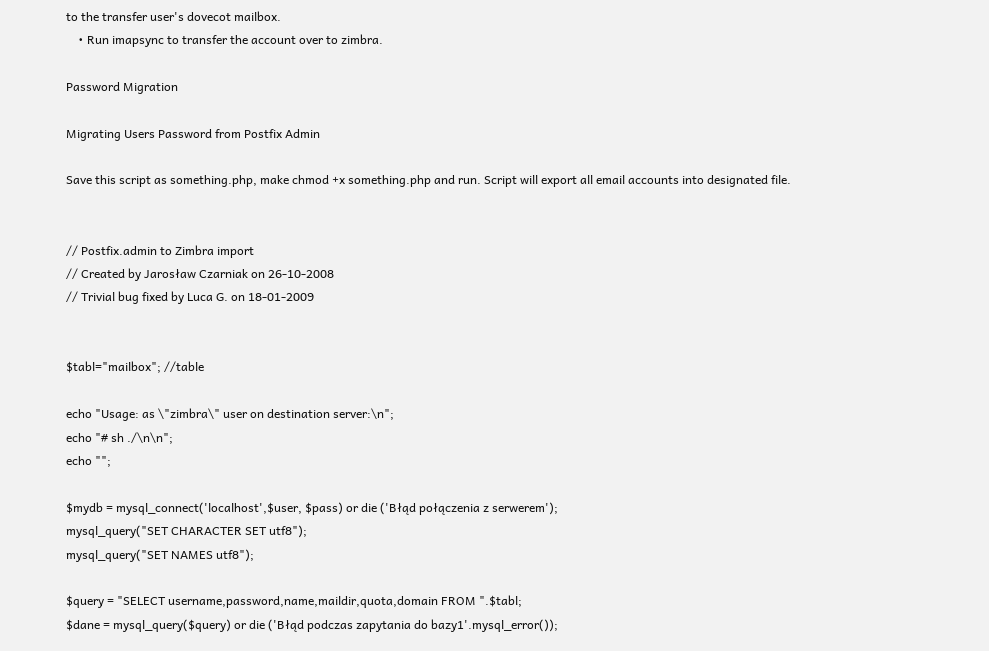to the transfer user's dovecot mailbox.
    • Run imapsync to transfer the account over to zimbra.

Password Migration

Migrating Users Password from Postfix Admin

Save this script as something.php, make chmod +x something.php and run. Script will export all email accounts into designated file.


// Postfix.admin to Zimbra import
// Created by Jarosław Czarniak on 26-10-2008
// Trivial bug fixed by Luca G. on 18-01-2009


$tabl="mailbox"; //table

echo "Usage: as \"zimbra\" user on destination server:\n";
echo "# sh ./\n\n";
echo "";

$mydb = mysql_connect('localhost',$user, $pass) or die ('Błąd połączenia z serwerem');
mysql_query("SET CHARACTER SET utf8");
mysql_query("SET NAMES utf8");

$query = "SELECT username,password,name,maildir,quota,domain FROM ".$tabl;
$dane = mysql_query($query) or die ('Błąd podczas zapytania do bazy1'.mysql_error());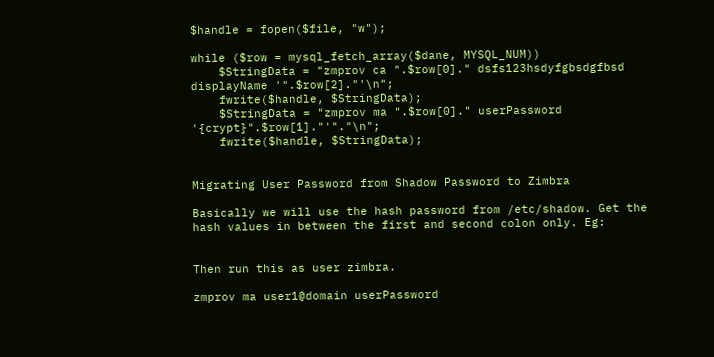$handle = fopen($file, "w");

while ($row = mysql_fetch_array($dane, MYSQL_NUM))
    $StringData = "zmprov ca ".$row[0]." dsfs123hsdyfgbsdgfbsd displayName '".$row[2]."'\n";
    fwrite($handle, $StringData);
    $StringData = "zmprov ma ".$row[0]." userPassword '{crypt}".$row[1]."'"."\n";
    fwrite($handle, $StringData);


Migrating User Password from Shadow Password to Zimbra

Basically we will use the hash password from /etc/shadow. Get the hash values in between the first and second colon only. Eg:


Then run this as user zimbra.

zmprov ma user1@domain userPassword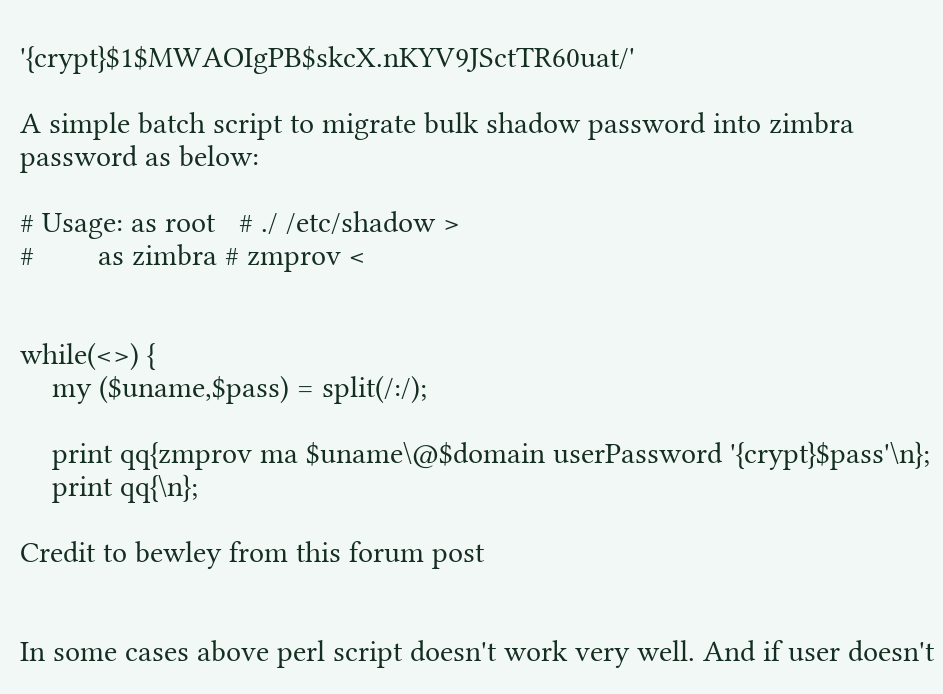'{crypt}$1$MWAOIgPB$skcX.nKYV9JSctTR60uat/'

A simple batch script to migrate bulk shadow password into zimbra password as below:

# Usage: as root   # ./ /etc/shadow >
#        as zimbra # zmprov <


while(<>) {
    my ($uname,$pass) = split(/:/);

    print qq{zmprov ma $uname\@$domain userPassword '{crypt}$pass'\n};
    print qq{\n};

Credit to bewley from this forum post


In some cases above perl script doesn't work very well. And if user doesn't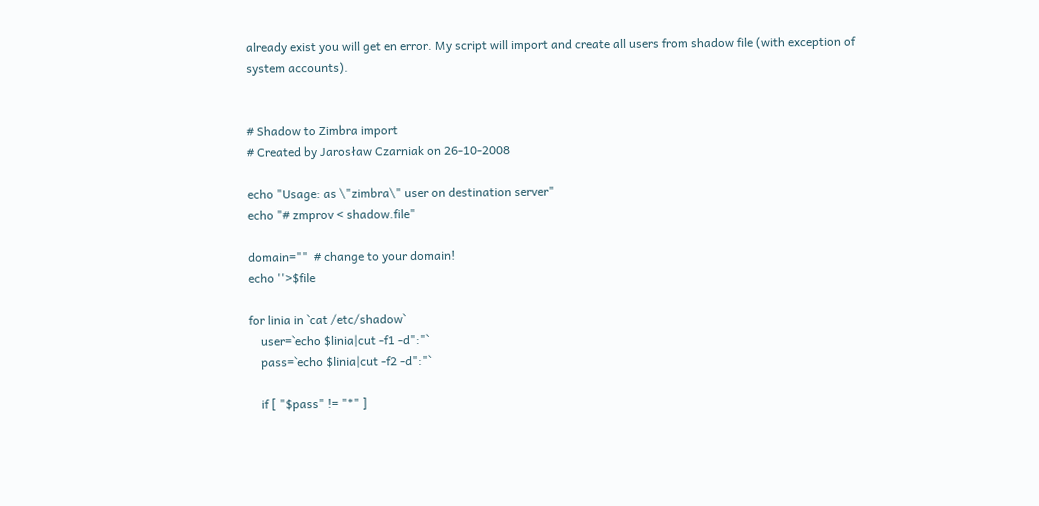already exist you will get en error. My script will import and create all users from shadow file (with exception of system accounts).


# Shadow to Zimbra import
# Created by Jarosław Czarniak on 26-10-2008

echo "Usage: as \"zimbra\" user on destination server"
echo "# zmprov < shadow.file"

domain=""  # change to your domain!
echo ''>$file

for linia in `cat /etc/shadow`
    user=`echo $linia|cut -f1 -d":"`
    pass=`echo $linia|cut -f2 -d":"`

    if [ "$pass" != "*" ]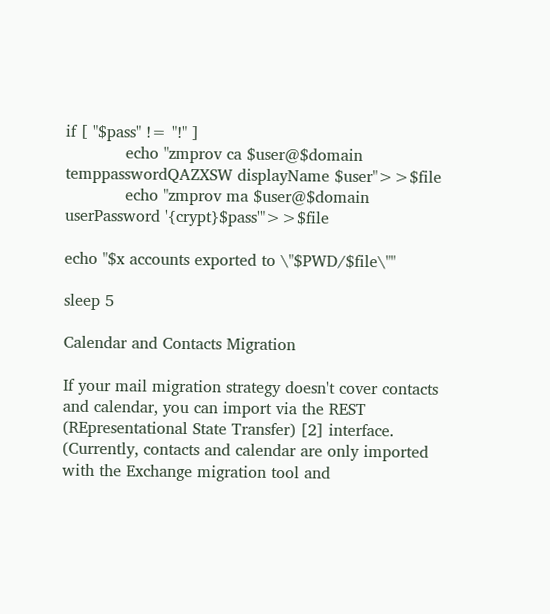if [ "$pass" != "!" ]
            echo "zmprov ca $user@$domain temppasswordQAZXSW displayName $user">>$file
            echo "zmprov ma $user@$domain userPassword '{crypt}$pass'">>$file

echo "$x accounts exported to \"$PWD/$file\""

sleep 5

Calendar and Contacts Migration

If your mail migration strategy doesn't cover contacts and calendar, you can import via the REST (REpresentational State Transfer) [2] interface. (Currently, contacts and calendar are only imported with the Exchange migration tool and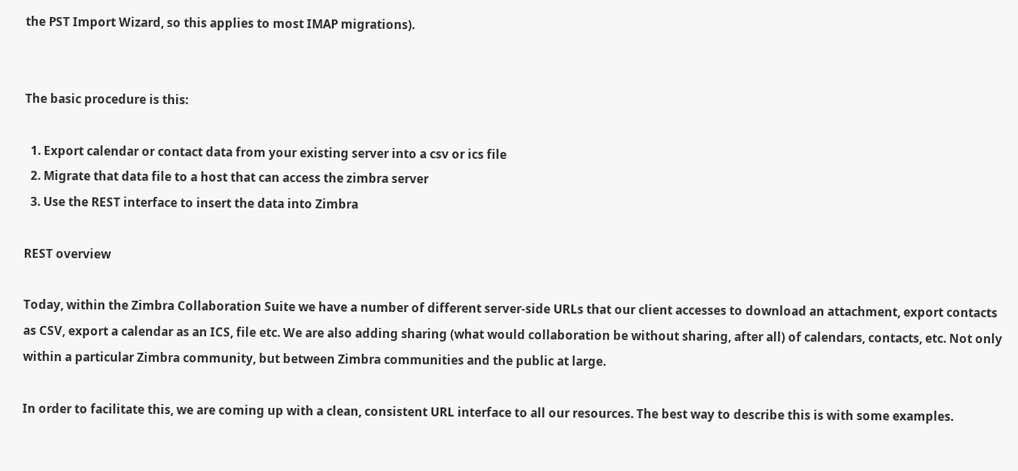the PST Import Wizard, so this applies to most IMAP migrations).


The basic procedure is this:

  1. Export calendar or contact data from your existing server into a csv or ics file
  2. Migrate that data file to a host that can access the zimbra server
  3. Use the REST interface to insert the data into Zimbra

REST overview

Today, within the Zimbra Collaboration Suite we have a number of different server-side URLs that our client accesses to download an attachment, export contacts as CSV, export a calendar as an ICS, file etc. We are also adding sharing (what would collaboration be without sharing, after all) of calendars, contacts, etc. Not only within a particular Zimbra community, but between Zimbra communities and the public at large.

In order to facilitate this, we are coming up with a clean, consistent URL interface to all our resources. The best way to describe this is with some examples.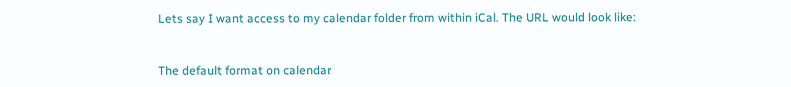Lets say I want access to my calendar folder from within iCal. The URL would look like:


The default format on calendar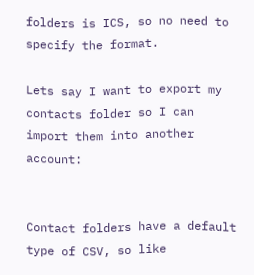folders is ICS, so no need to specify the format.

Lets say I want to export my contacts folder so I can import them into another account:


Contact folders have a default type of CSV, so like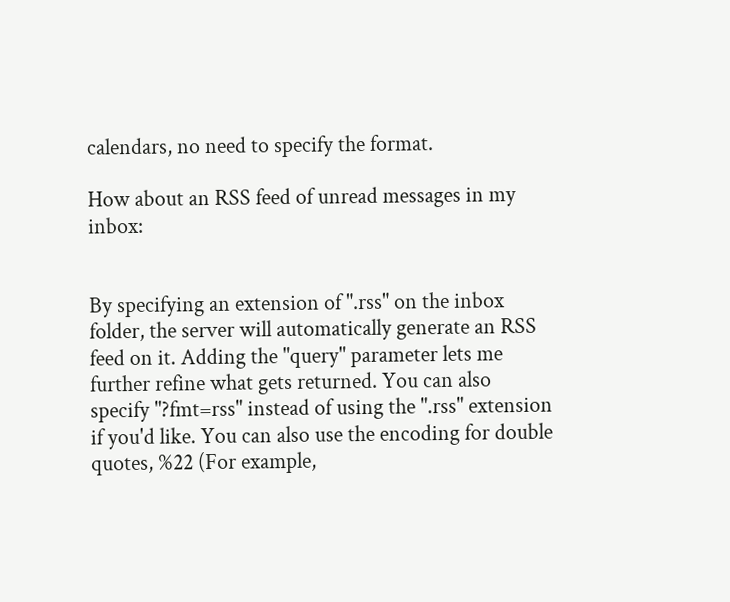calendars, no need to specify the format.

How about an RSS feed of unread messages in my inbox:


By specifying an extension of ".rss" on the inbox folder, the server will automatically generate an RSS feed on it. Adding the "query" parameter lets me further refine what gets returned. You can also specify "?fmt=rss" instead of using the ".rss" extension if you'd like. You can also use the encoding for double quotes, %22 (For example,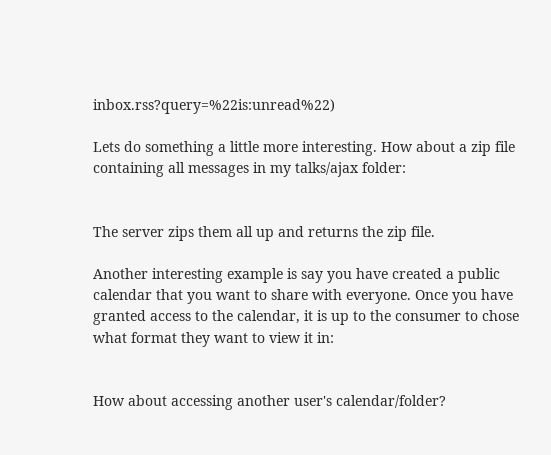inbox.rss?query=%22is:unread%22)

Lets do something a little more interesting. How about a zip file containing all messages in my talks/ajax folder:


The server zips them all up and returns the zip file.

Another interesting example is say you have created a public calendar that you want to share with everyone. Once you have granted access to the calendar, it is up to the consumer to chose what format they want to view it in:


How about accessing another user's calendar/folder?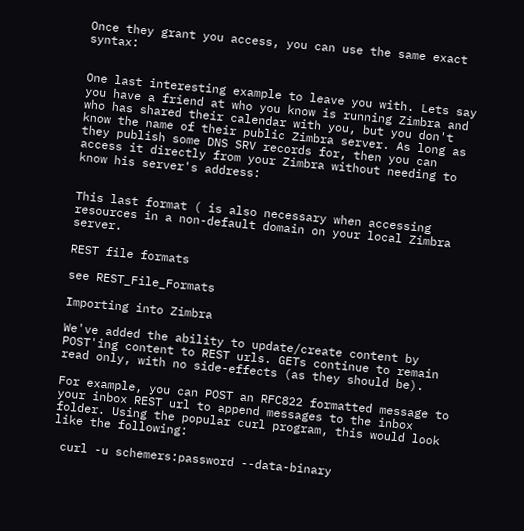Once they grant you access, you can use the same exact syntax:


One last interesting example to leave you with. Lets say you have a friend at who you know is running Zimbra and who has shared their calendar with you, but you don't know the name of their public Zimbra server. As long as they publish some DNS SRV records for, then you can access it directly from your Zimbra without needing to know his server's address:


This last format ( is also necessary when accessing resources in a non-default domain on your local Zimbra server.

REST file formats

see REST_File_Formats

Importing into Zimbra

We've added the ability to update/create content by POST'ing content to REST urls. GETs continue to remain read only, with no side-effects (as they should be).

For example, you can POST an RFC822 formatted message to your inbox REST url to append messages to the inbox folder. Using the popular curl program, this would look like the following:

 curl -u schemers:password --data-binary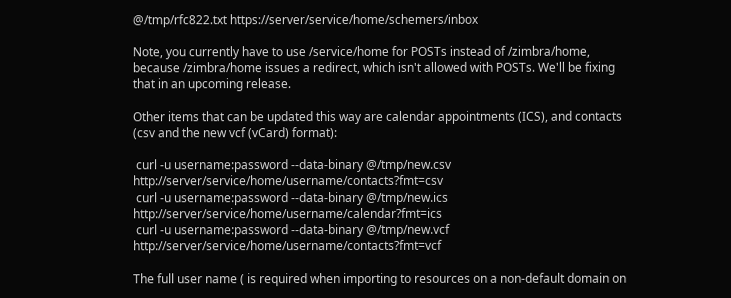@/tmp/rfc822.txt https://server/service/home/schemers/inbox

Note, you currently have to use /service/home for POSTs instead of /zimbra/home, because /zimbra/home issues a redirect, which isn't allowed with POSTs. We'll be fixing that in an upcoming release.

Other items that can be updated this way are calendar appointments (ICS), and contacts (csv and the new vcf (vCard) format):

 curl -u username:password --data-binary @/tmp/new.csv http://server/service/home/username/contacts?fmt=csv
 curl -u username:password --data-binary @/tmp/new.ics http://server/service/home/username/calendar?fmt=ics
 curl -u username:password --data-binary @/tmp/new.vcf http://server/service/home/username/contacts?fmt=vcf

The full user name ( is required when importing to resources on a non-default domain on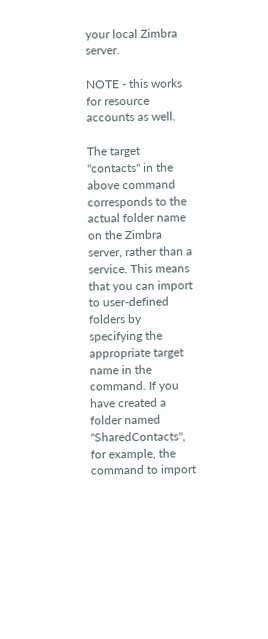your local Zimbra server.

NOTE - this works for resource accounts as well.

The target "contacts" in the above command corresponds to the actual folder name on the Zimbra server, rather than a service. This means that you can import to user-defined folders by specifying the appropriate target name in the command. If you have created a folder named "SharedContacts", for example, the command to import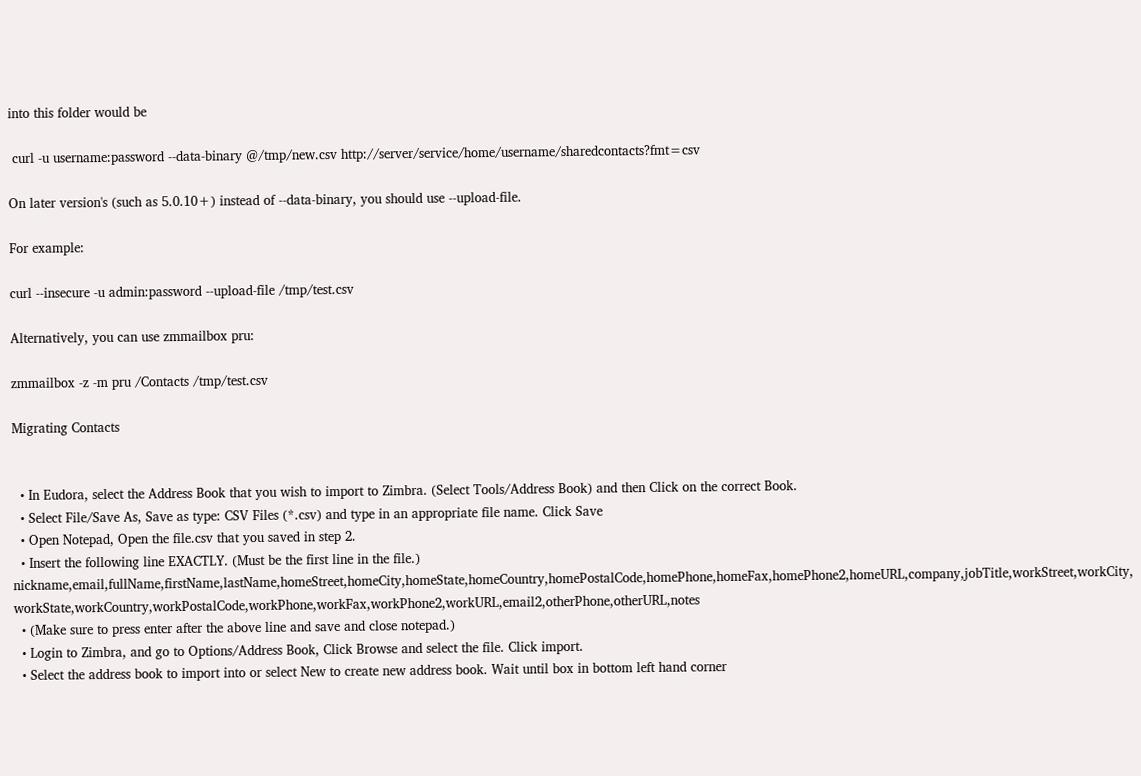into this folder would be

 curl -u username:password --data-binary @/tmp/new.csv http://server/service/home/username/sharedcontacts?fmt=csv

On later version's (such as 5.0.10+) instead of --data-binary, you should use --upload-file.

For example:

curl --insecure -u admin:password --upload-file /tmp/test.csv

Alternatively, you can use zmmailbox pru:

zmmailbox -z -m pru /Contacts /tmp/test.csv

Migrating Contacts


  • In Eudora, select the Address Book that you wish to import to Zimbra. (Select Tools/Address Book) and then Click on the correct Book.
  • Select File/Save As, Save as type: CSV Files (*.csv) and type in an appropriate file name. Click Save
  • Open Notepad, Open the file.csv that you saved in step 2.
  • Insert the following line EXACTLY. (Must be the first line in the file.) nickname,email,fullName,firstName,lastName,homeStreet,homeCity,homeState,homeCountry,homePostalCode,homePhone,homeFax,homePhone2,homeURL,company,jobTitle,workStreet,workCity,workState,workCountry,workPostalCode,workPhone,workFax,workPhone2,workURL,email2,otherPhone,otherURL,notes
  • (Make sure to press enter after the above line and save and close notepad.)
  • Login to Zimbra, and go to Options/Address Book, Click Browse and select the file. Click import.
  • Select the address book to import into or select New to create new address book. Wait until box in bottom left hand corner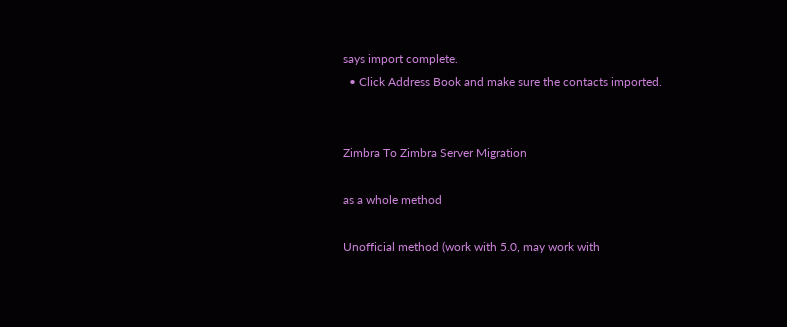says import complete.
  • Click Address Book and make sure the contacts imported.


Zimbra To Zimbra Server Migration

as a whole method

Unofficial method (work with 5.0, may work with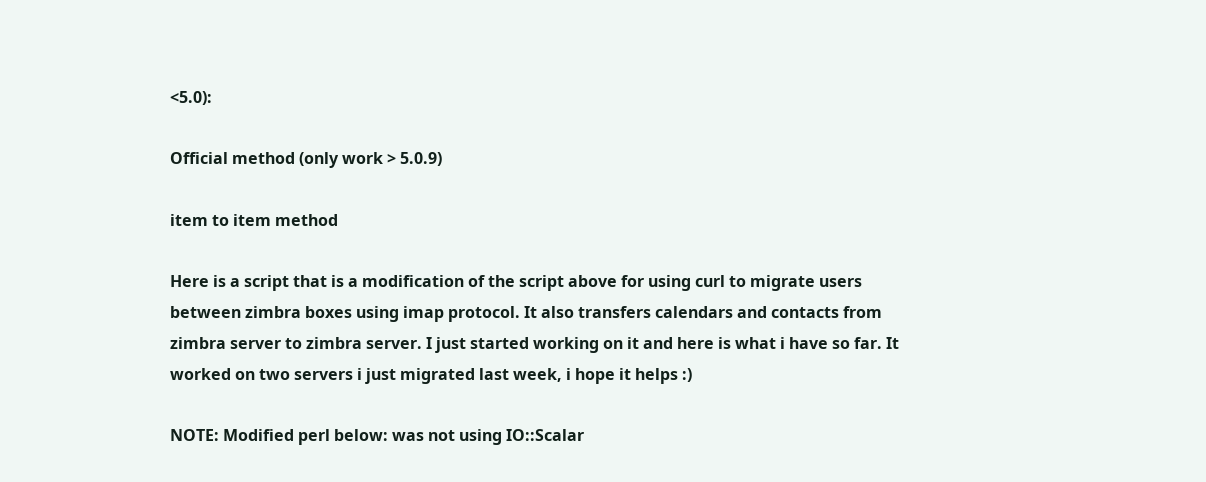<5.0):

Official method (only work > 5.0.9)

item to item method

Here is a script that is a modification of the script above for using curl to migrate users between zimbra boxes using imap protocol. It also transfers calendars and contacts from zimbra server to zimbra server. I just started working on it and here is what i have so far. It worked on two servers i just migrated last week, i hope it helps :)

NOTE: Modified perl below: was not using IO::Scalar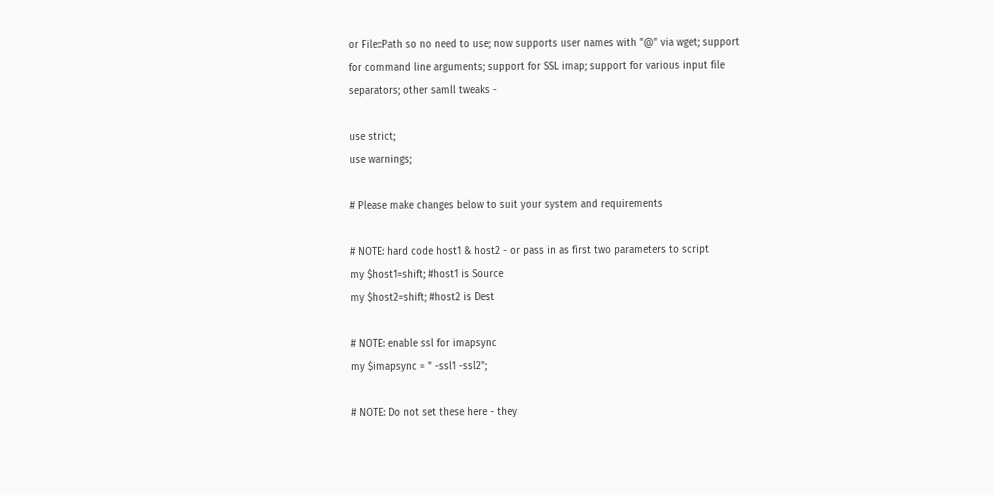or File::Path so no need to use; now supports user names with "@" via wget; support for command line arguments; support for SSL imap; support for various input file separators; other samll tweaks -

use strict;
use warnings;

# Please make changes below to suit your system and requirements

# NOTE: hard code host1 & host2 - or pass in as first two parameters to script
my $host1=shift; #host1 is Source
my $host2=shift; #host2 is Dest

# NOTE: enable ssl for imapsync
my $imapsync = " -ssl1 -ssl2";

# NOTE: Do not set these here - they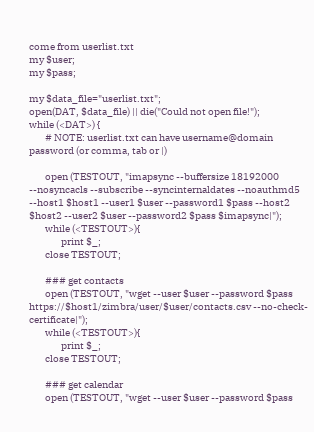come from userlist.txt
my $user;
my $pass;

my $data_file="userlist.txt";
open(DAT, $data_file) || die("Could not open file!");
while (<DAT>) {
        # NOTE: userlist.txt can have username@domain password (or comma, tab or |)

        open (TESTOUT, "imapsync --buffersize 18192000 --nosyncacls --subscribe --syncinternaldates --noauthmd5 --host1 $host1 --user1 $user --password1 $pass --host2 $host2 --user2 $user --password2 $pass $imapsync|");
        while (<TESTOUT>){
                print $_;
        close TESTOUT;

        ### get contacts
        open (TESTOUT, "wget --user $user --password $pass https://$host1/zimbra/user/$user/contacts.csv --no-check-certificate|");
        while (<TESTOUT>){
                print $_;
        close TESTOUT;

        ### get calendar
        open (TESTOUT, "wget --user $user --password $pass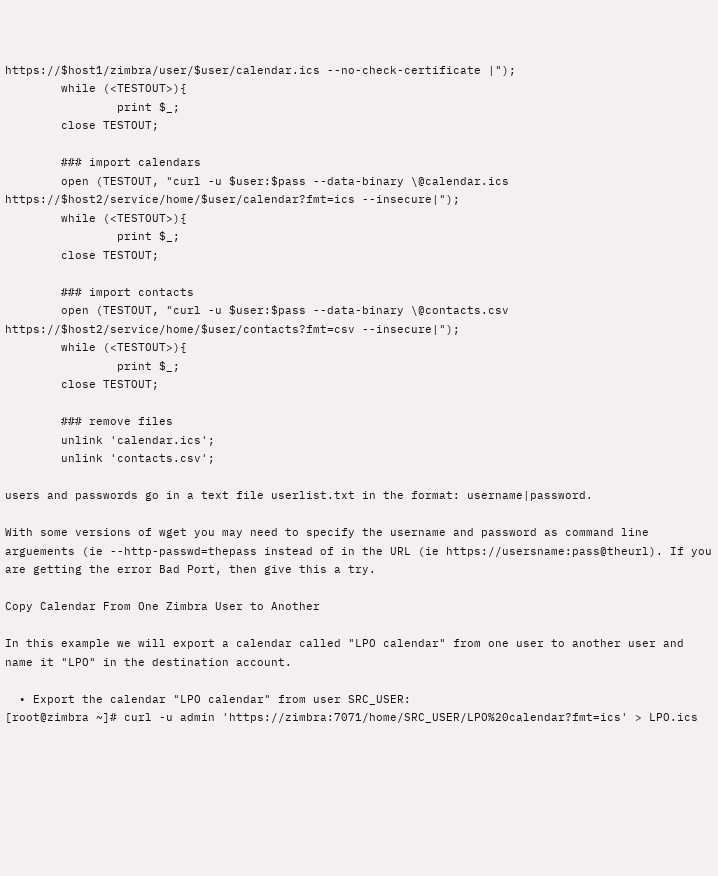https://$host1/zimbra/user/$user/calendar.ics --no-check-certificate |");
        while (<TESTOUT>){
                print $_;
        close TESTOUT;

        ### import calendars
        open (TESTOUT, "curl -u $user:$pass --data-binary \@calendar.ics https://$host2/service/home/$user/calendar?fmt=ics --insecure|");
        while (<TESTOUT>){
                print $_;
        close TESTOUT;

        ### import contacts
        open (TESTOUT, "curl -u $user:$pass --data-binary \@contacts.csv https://$host2/service/home/$user/contacts?fmt=csv --insecure|");
        while (<TESTOUT>){
                print $_;
        close TESTOUT;

        ### remove files
        unlink 'calendar.ics';
        unlink 'contacts.csv';

users and passwords go in a text file userlist.txt in the format: username|password.

With some versions of wget you may need to specify the username and password as command line arguements (ie --http-passwd=thepass instead of in the URL (ie https://usersname:pass@theurl). If you are getting the error Bad Port, then give this a try.

Copy Calendar From One Zimbra User to Another

In this example we will export a calendar called "LPO calendar" from one user to another user and name it "LPO" in the destination account.

  • Export the calendar "LPO calendar" from user SRC_USER:
[root@zimbra ~]# curl -u admin 'https://zimbra:7071/home/SRC_USER/LPO%20calendar?fmt=ics' > LPO.ics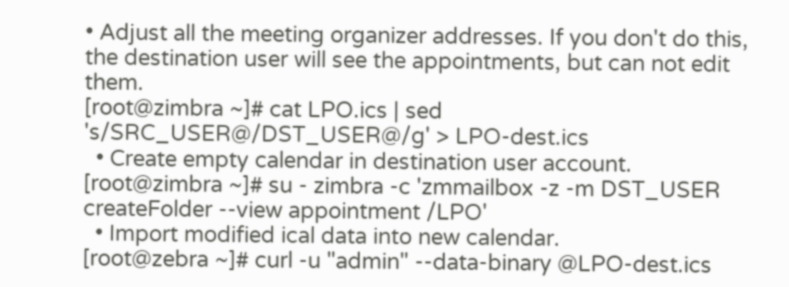• Adjust all the meeting organizer addresses. If you don't do this, the destination user will see the appointments, but can not edit them.
[root@zimbra ~]# cat LPO.ics | sed 's/SRC_USER@/DST_USER@/g' > LPO-dest.ics
  • Create empty calendar in destination user account.
[root@zimbra ~]# su - zimbra -c 'zmmailbox -z -m DST_USER createFolder --view appointment /LPO'
  • Import modified ical data into new calendar.
[root@zebra ~]# curl -u "admin" --data-binary @LPO-dest.ics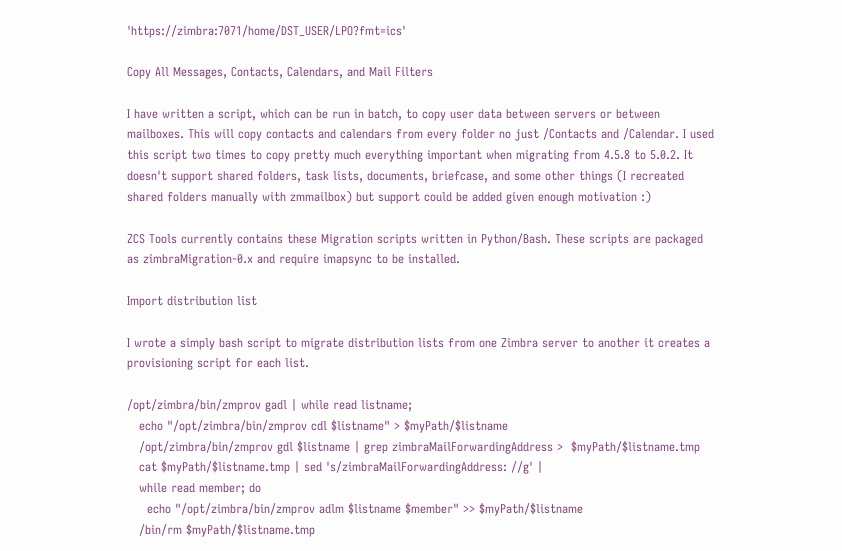'https://zimbra:7071/home/DST_USER/LPO?fmt=ics'

Copy All Messages, Contacts, Calendars, and Mail Filters

I have written a script, which can be run in batch, to copy user data between servers or between mailboxes. This will copy contacts and calendars from every folder no just /Contacts and /Calendar. I used this script two times to copy pretty much everything important when migrating from 4.5.8 to 5.0.2. It doesn't support shared folders, task lists, documents, briefcase, and some other things (I recreated shared folders manually with zmmailbox) but support could be added given enough motivation :)

ZCS Tools currently contains these Migration scripts written in Python/Bash. These scripts are packaged as zimbraMigration-0.x and require imapsync to be installed.

Import distribution list

I wrote a simply bash script to migrate distribution lists from one Zimbra server to another it creates a provisioning script for each list.

/opt/zimbra/bin/zmprov gadl | while read listname;
   echo "/opt/zimbra/bin/zmprov cdl $listname" > $myPath/$listname
   /opt/zimbra/bin/zmprov gdl $listname | grep zimbraMailForwardingAddress >  $myPath/$listname.tmp
   cat $myPath/$listname.tmp | sed 's/zimbraMailForwardingAddress: //g' |
   while read member; do
     echo "/opt/zimbra/bin/zmprov adlm $listname $member" >> $myPath/$listname
   /bin/rm $myPath/$listname.tmp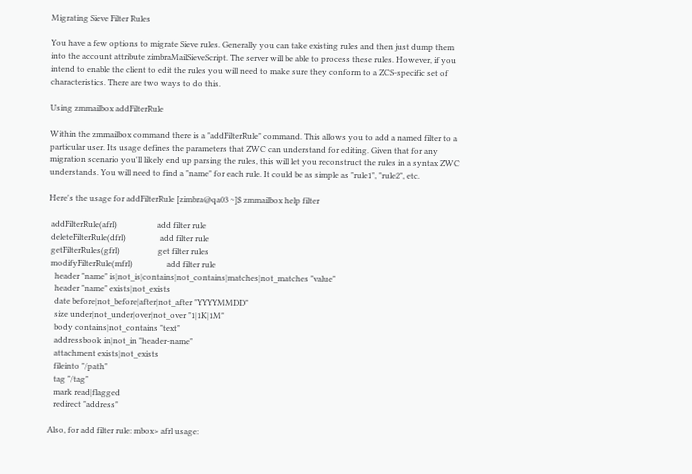Migrating Sieve Filter Rules

You have a few options to migrate Sieve rules. Generally you can take existing rules and then just dump them into the account attribute zimbraMailSieveScript. The server will be able to process these rules. However, if you intend to enable the client to edit the rules you will need to make sure they conform to a ZCS-specific set of characteristics. There are two ways to do this.

Using zmmailbox addFilterRule

Within the zmmailbox command there is a "addFilterRule" command. This allows you to add a named filter to a particular user. Its usage defines the parameters that ZWC can understand for editing. Given that for any migration scenario you'll likely end up parsing the rules, this will let you reconstruct the rules in a syntax ZWC understands. You will need to find a "name" for each rule. It could be as simple as "rule1", "rule2", etc.

Here's the usage for addFilterRule [zimbra@qa03 ~]$ zmmailbox help filter

 addFilterRule(afrl)                    add filter rule
 deleteFilterRule(dfrl)                 add filter rule
 getFilterRules(gfrl)                   get filter rules
 modifyFilterRule(mfrl)                 add filter rule
   header "name" is|not_is|contains|not_contains|matches|not_matches "value"
   header "name" exists|not_exists
   date before|not_before|after|not_after "YYYYMMDD"
   size under|not_under|over|not_over "1|1K|1M"
   body contains|not_contains "text"
   addressbook in|not_in "header-name"
   attachment exists|not_exists
   fileinto "/path"
   tag "/tag"
   mark read|flagged
   redirect "address"

Also, for add filter rule: mbox> afrl usage: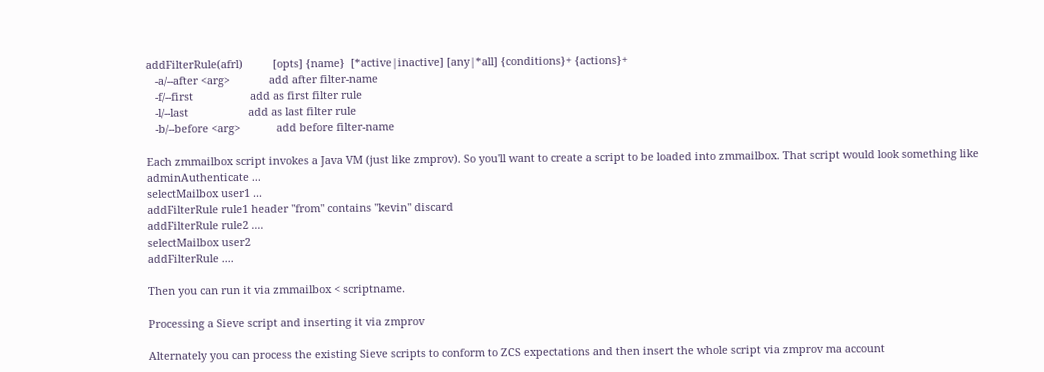addFilterRule(afrl)          [opts] {name}  [*active|inactive] [any|*all] {conditions}+ {actions}+
   -a/--after <arg>             add after filter-name
   -f/--first                   add as first filter rule
   -l/--last                    add as last filter rule
   -b/--before <arg>            add before filter-name

Each zmmailbox script invokes a Java VM (just like zmprov). So you'll want to create a script to be loaded into zmmailbox. That script would look something like
adminAuthenticate ...
selectMailbox user1 ...
addFilterRule rule1 header "from" contains "kevin" discard
addFilterRule rule2 ....
selectMailbox user2
addFilterRule ....

Then you can run it via zmmailbox < scriptname.

Processing a Sieve script and inserting it via zmprov

Alternately you can process the existing Sieve scripts to conform to ZCS expectations and then insert the whole script via zmprov ma account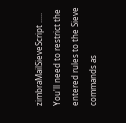zimbraMailSieveScript ..... You'll need to restrict the entered rules to the Sieve commands as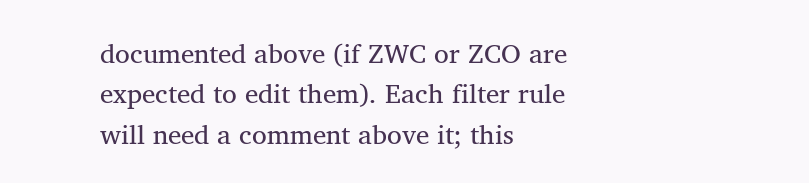documented above (if ZWC or ZCO are expected to edit them). Each filter rule will need a comment above it; this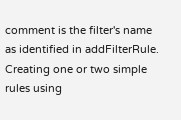comment is the filter's name as identified in addFilterRule. Creating one or two simple rules using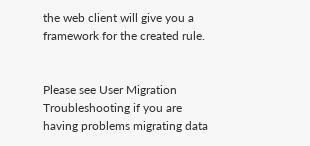the web client will give you a framework for the created rule.


Please see User Migration Troubleshooting if you are having problems migrating data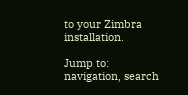to your Zimbra installation.

Jump to: navigation, search